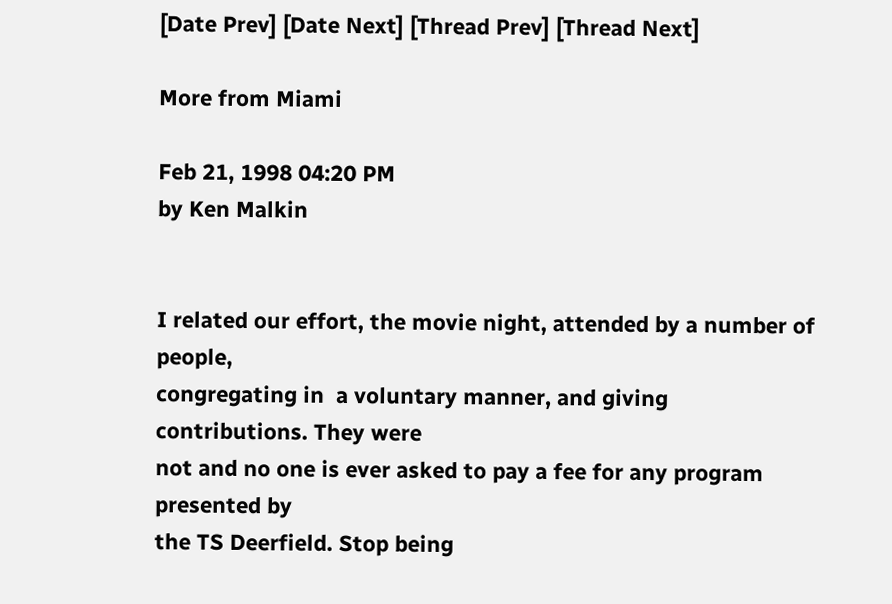[Date Prev] [Date Next] [Thread Prev] [Thread Next]

More from Miami

Feb 21, 1998 04:20 PM
by Ken Malkin


I related our effort, the movie night, attended by a number of people,
congregating in  a voluntary manner, and giving contributions. They were
not and no one is ever asked to pay a fee for any program presented by
the TS Deerfield. Stop being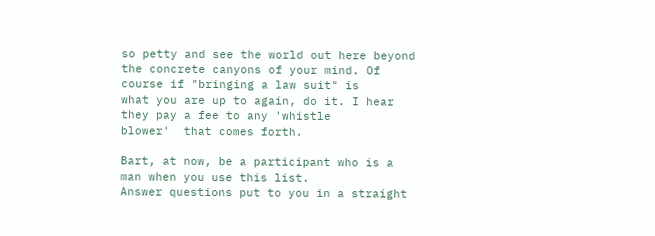so petty and see the world out here beyond
the concrete canyons of your mind. Of course if "bringing a law suit" is
what you are up to again, do it. I hear they pay a fee to any 'whistle
blower'  that comes forth.

Bart, at now, be a participant who is a man when you use this list.
Answer questions put to you in a straight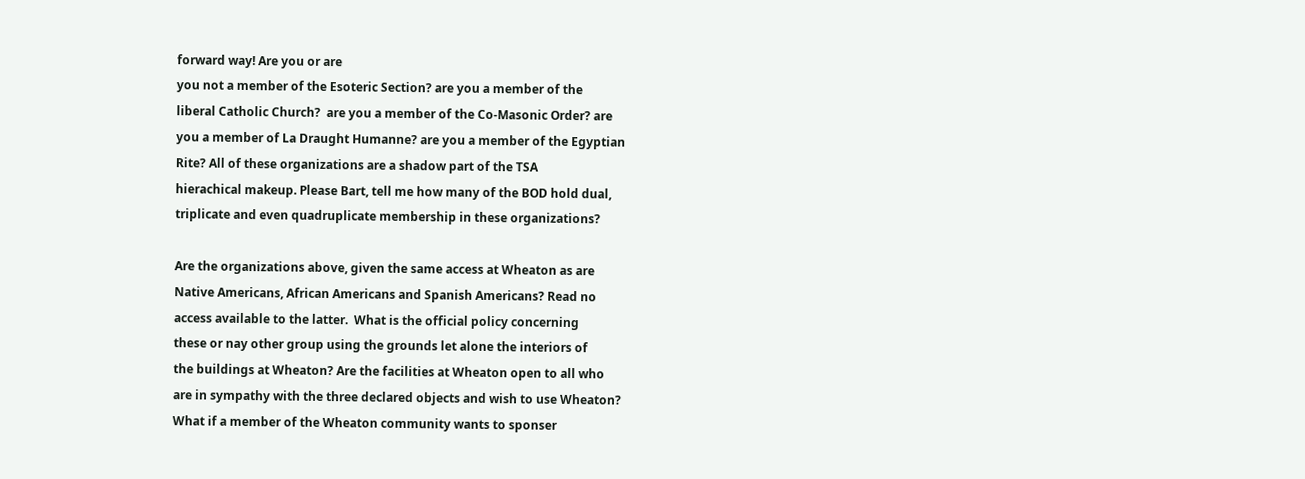forward way! Are you or are
you not a member of the Esoteric Section? are you a member of the
liberal Catholic Church?  are you a member of the Co-Masonic Order? are
you a member of La Draught Humanne? are you a member of the Egyptian
Rite? All of these organizations are a shadow part of the TSA
hierachical makeup. Please Bart, tell me how many of the BOD hold dual,
triplicate and even quadruplicate membership in these organizations?

Are the organizations above, given the same access at Wheaton as are
Native Americans, African Americans and Spanish Americans? Read no
access available to the latter.  What is the official policy concerning
these or nay other group using the grounds let alone the interiors of
the buildings at Wheaton? Are the facilities at Wheaton open to all who
are in sympathy with the three declared objects and wish to use Wheaton?
What if a member of the Wheaton community wants to sponser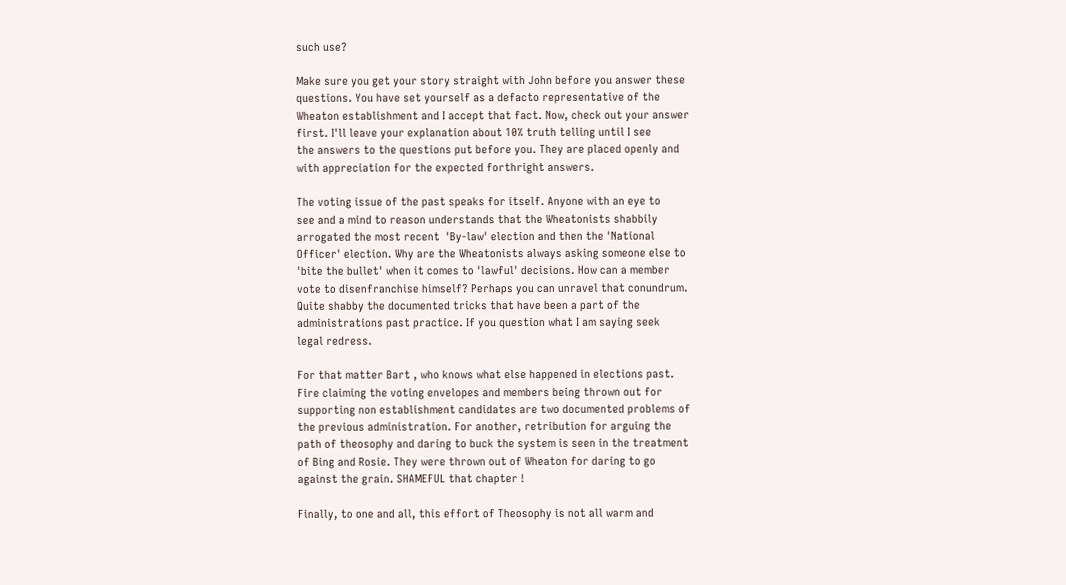such use?

Make sure you get your story straight with John before you answer these
questions. You have set yourself as a defacto representative of the
Wheaton establishment and I accept that fact. Now, check out your answer
first. I'll leave your explanation about 10% truth telling until I see
the answers to the questions put before you. They are placed openly and
with appreciation for the expected forthright answers.

The voting issue of the past speaks for itself. Anyone with an eye to
see and a mind to reason understands that the Wheatonists shabbily
arrogated the most recent  'By-law' election and then the 'National
Officer' election. Why are the Wheatonists always asking someone else to
'bite the bullet' when it comes to 'lawful' decisions. How can a member
vote to disenfranchise himself? Perhaps you can unravel that conundrum.
Quite shabby the documented tricks that have been a part of the
administrations past practice. If you question what I am saying seek
legal redress.

For that matter Bart , who knows what else happened in elections past.
Fire claiming the voting envelopes and members being thrown out for
supporting non establishment candidates are two documented problems of
the previous administration. For another, retribution for arguing the
path of theosophy and daring to buck the system is seen in the treatment
of Bing and Rosie. They were thrown out of Wheaton for daring to go
against the grain. SHAMEFUL that chapter !

Finally, to one and all, this effort of Theosophy is not all warm and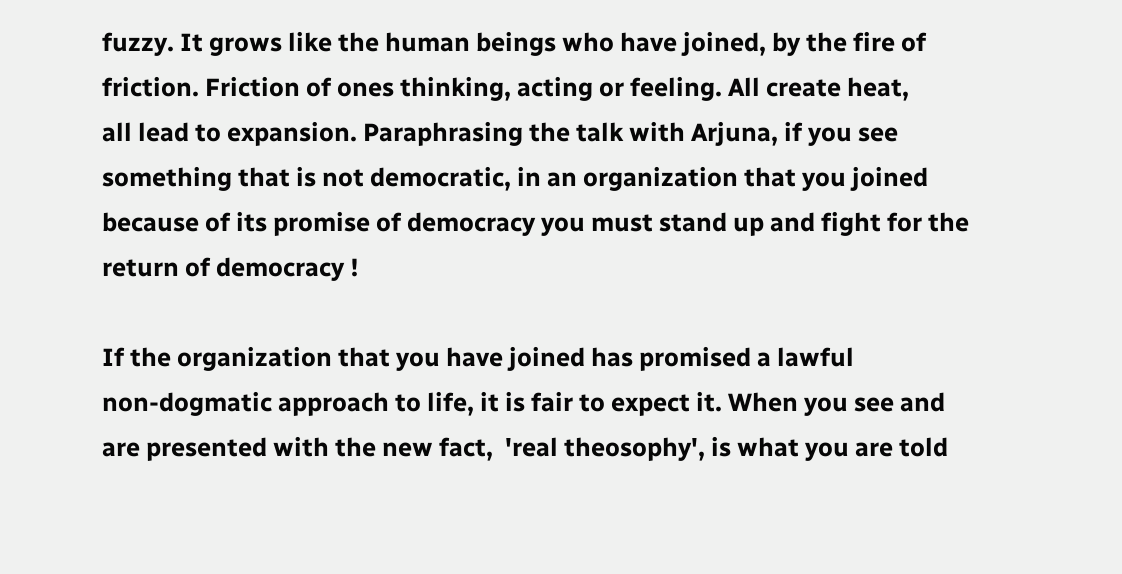fuzzy. It grows like the human beings who have joined, by the fire of
friction. Friction of ones thinking, acting or feeling. All create heat,
all lead to expansion. Paraphrasing the talk with Arjuna, if you see
something that is not democratic, in an organization that you joined
because of its promise of democracy you must stand up and fight for the
return of democracy !

If the organization that you have joined has promised a lawful
non-dogmatic approach to life, it is fair to expect it. When you see and
are presented with the new fact,  'real theosophy', is what you are told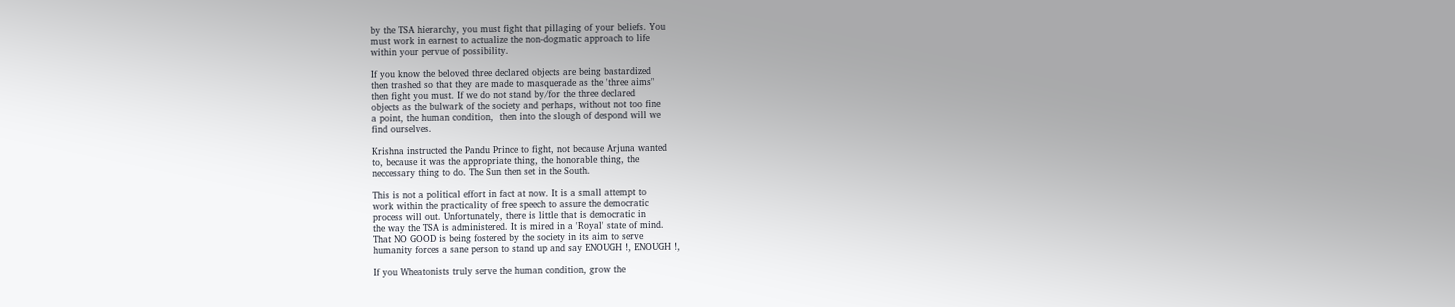by the TSA hierarchy, you must fight that pillaging of your beliefs. You
must work in earnest to actualize the non-dogmatic approach to life
within your pervue of possibility.

If you know the beloved three declared objects are being bastardized
then trashed so that they are made to masquerade as the 'three aims"
then fight you must. If we do not stand by/for the three declared
objects as the bulwark of the society and perhaps, without not too fine
a point, the human condition,  then into the slough of despond will we
find ourselves.

Krishna instructed the Pandu Prince to fight, not because Arjuna wanted
to, because it was the appropriate thing, the honorable thing, the
neccessary thing to do. The Sun then set in the South.

This is not a political effort in fact at now. It is a small attempt to
work within the practicality of free speech to assure the democratic
process will out. Unfortunately, there is little that is democratic in
the way the TSA is administered. It is mired in a 'Royal' state of mind.
That NO GOOD is being fostered by the society in its aim to serve
humanity forces a sane person to stand up and say ENOUGH !, ENOUGH !,

If you Wheatonists truly serve the human condition, grow the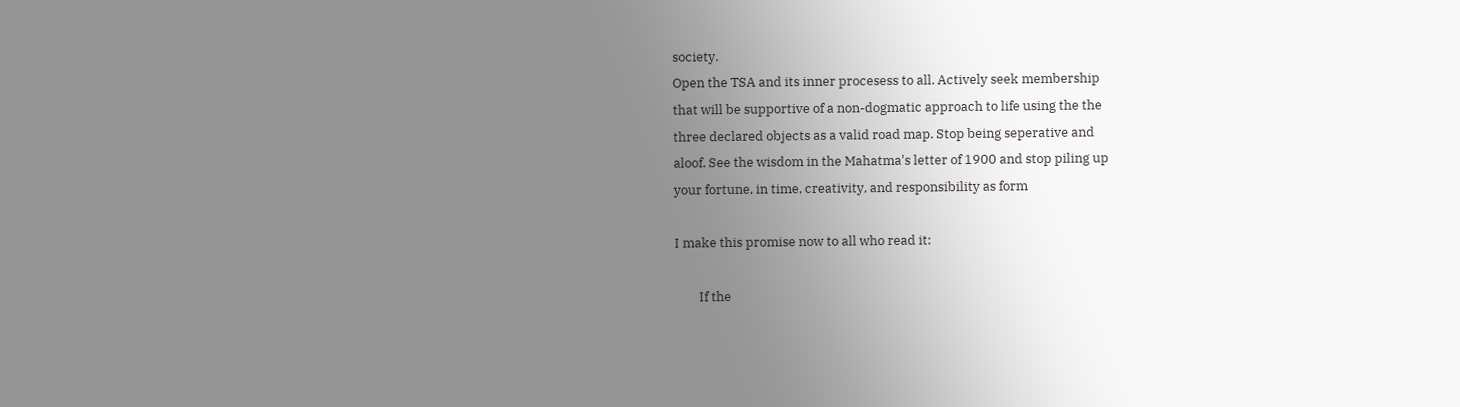society.
Open the TSA and its inner procesess to all. Actively seek membership
that will be supportive of a non-dogmatic approach to life using the the
three declared objects as a valid road map. Stop being seperative and
aloof. See the wisdom in the Mahatma's letter of 1900 and stop piling up
your fortune, in time, creativity, and responsibility as form

I make this promise now to all who read it:

        If the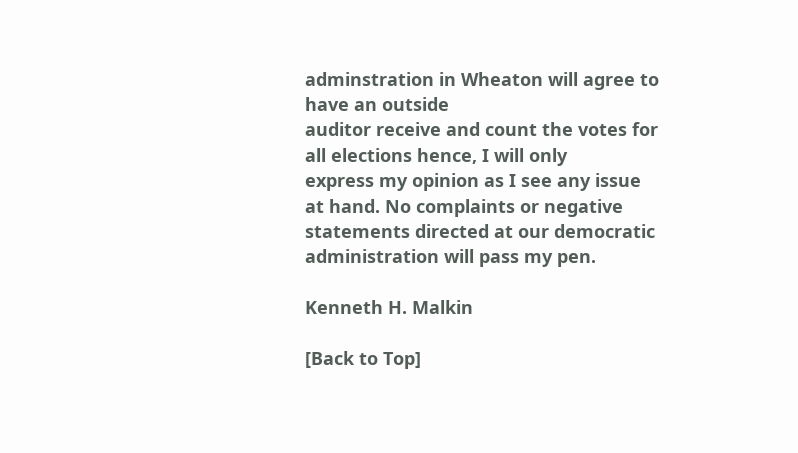adminstration in Wheaton will agree to have an outside
auditor receive and count the votes for all elections hence, I will only
express my opinion as I see any issue at hand. No complaints or negative
statements directed at our democratic administration will pass my pen.

Kenneth H. Malkin

[Back to Top]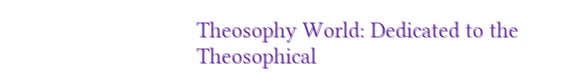Theosophy World: Dedicated to the Theosophical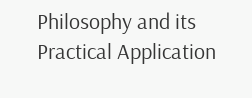Philosophy and its Practical Application